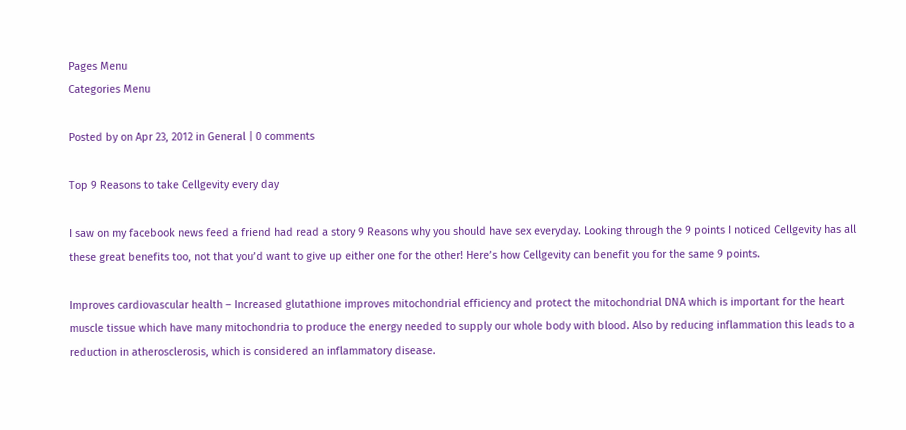Pages Menu
Categories Menu

Posted by on Apr 23, 2012 in General | 0 comments

Top 9 Reasons to take Cellgevity every day

I saw on my facebook news feed a friend had read a story 9 Reasons why you should have sex everyday. Looking through the 9 points I noticed Cellgevity has all these great benefits too, not that you’d want to give up either one for the other! Here’s how Cellgevity can benefit you for the same 9 points.

Improves cardiovascular health – Increased glutathione improves mitochondrial efficiency and protect the mitochondrial DNA which is important for the heart muscle tissue which have many mitochondria to produce the energy needed to supply our whole body with blood. Also by reducing inflammation this leads to a reduction in atherosclerosis, which is considered an inflammatory disease.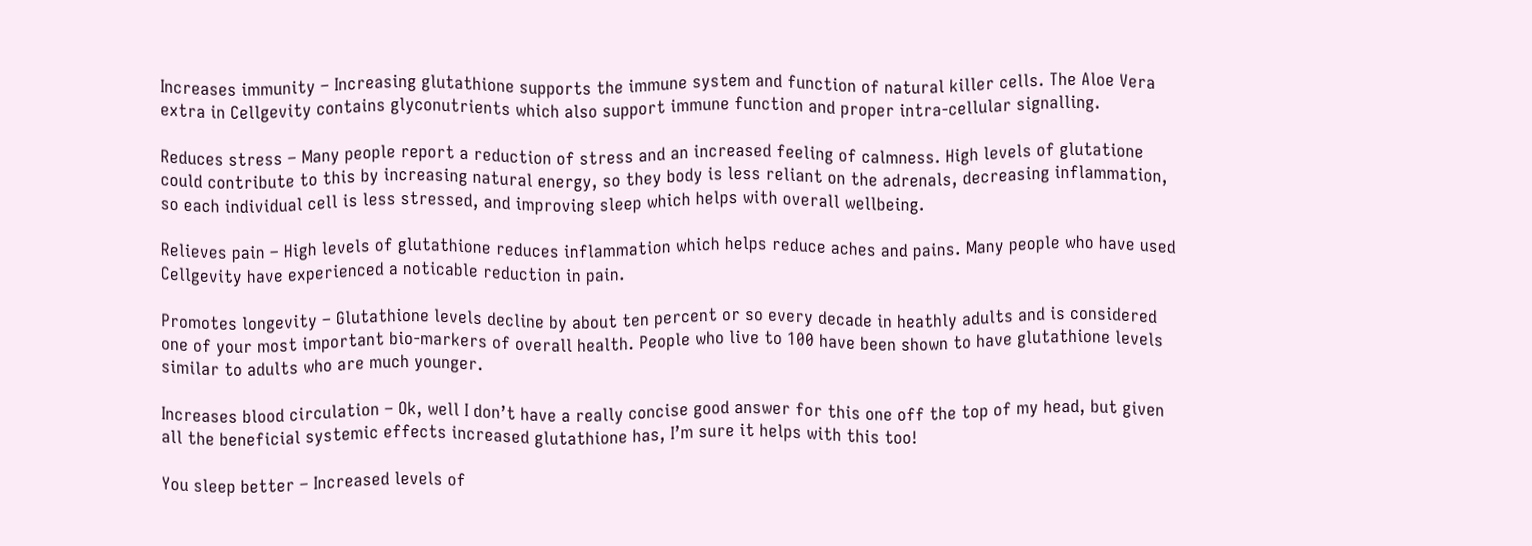Increases immunity – Increasing glutathione supports the immune system and function of natural killer cells. The Aloe Vera extra in Cellgevity contains glyconutrients which also support immune function and proper intra-cellular signalling.

Reduces stress – Many people report a reduction of stress and an increased feeling of calmness. High levels of glutatione could contribute to this by increasing natural energy, so they body is less reliant on the adrenals, decreasing inflammation, so each individual cell is less stressed, and improving sleep which helps with overall wellbeing.

Relieves pain – High levels of glutathione reduces inflammation which helps reduce aches and pains. Many people who have used Cellgevity have experienced a noticable reduction in pain.

Promotes longevity – Glutathione levels decline by about ten percent or so every decade in heathly adults and is considered one of your most important bio-markers of overall health. People who live to 100 have been shown to have glutathione levels similar to adults who are much younger.

Increases blood circulation – Ok, well I don’t have a really concise good answer for this one off the top of my head, but given all the beneficial systemic effects increased glutathione has, I’m sure it helps with this too!

You sleep better – Increased levels of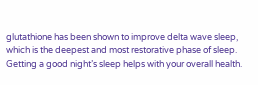glutathione has been shown to improve delta wave sleep, which is the deepest and most restorative phase of sleep. Getting a good night’s sleep helps with your overall health.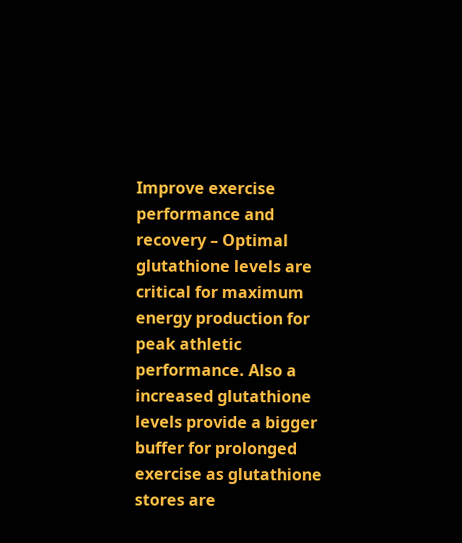Improve exercise performance and recovery – Optimal glutathione levels are critical for maximum energy production for peak athletic performance. Also a increased glutathione levels provide a bigger buffer for prolonged exercise as glutathione stores are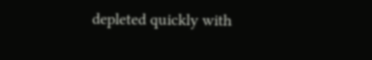depleted quickly with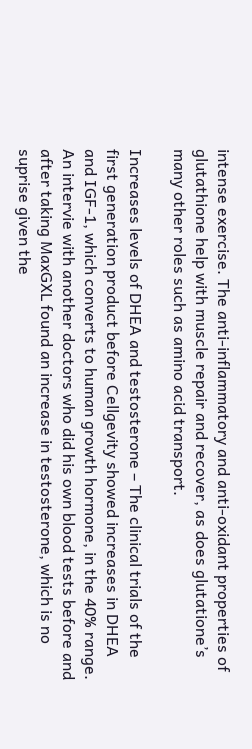intense exercise. The anti-inflammatory and anti-oxidant properties of glutathione help with muscle repair and recover, as does glutatione’s many other roles such as amino acid transport.

Increases levels of DHEA and testosterone – The clinical trials of the first generation product before Cellgevity showed increases in DHEA and IGF-1, which converts to human growth hormone, in the 40% range. An intervie with another doctors who did his own blood tests before and after taking MaxGXL found an increase in testosterone, which is no suprise given the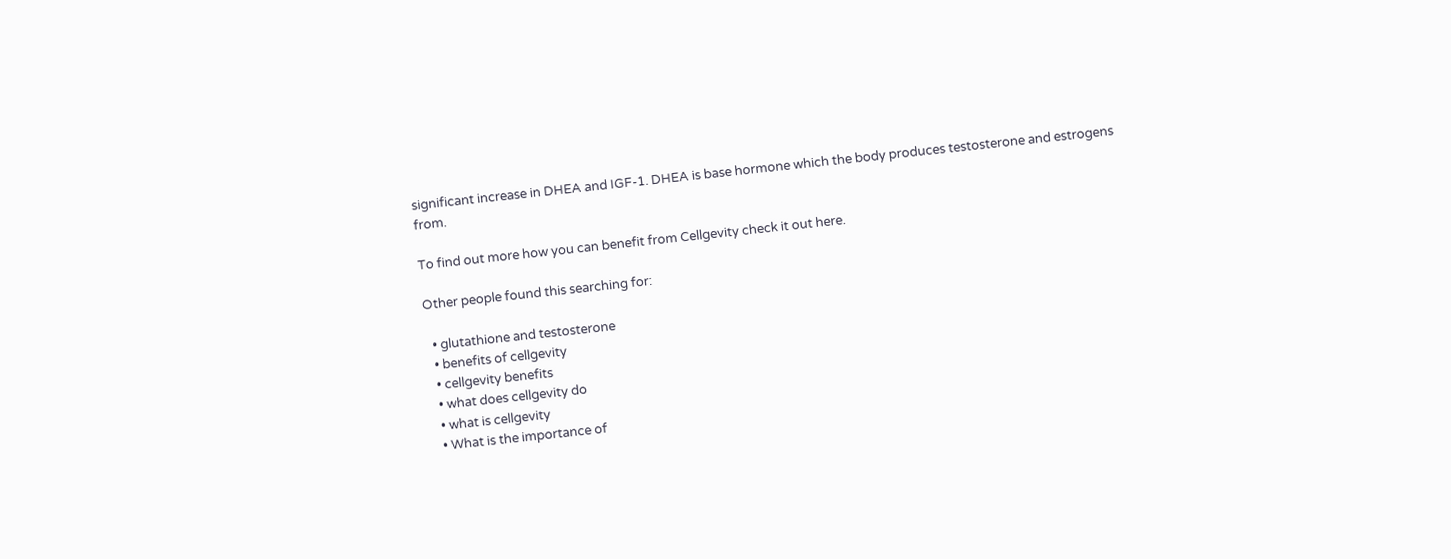significant increase in DHEA and IGF-1. DHEA is base hormone which the body produces testosterone and estrogens from.

To find out more how you can benefit from Cellgevity check it out here.

Other people found this searching for:

  • glutathione and testosterone
  • benefits of cellgevity
  • cellgevity benefits
  • what does cellgevity do
  • what is cellgevity
  • What is the importance of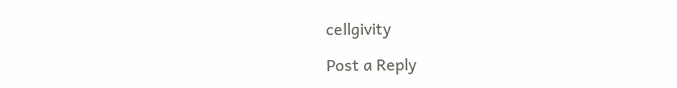cellgivity

Post a Reply